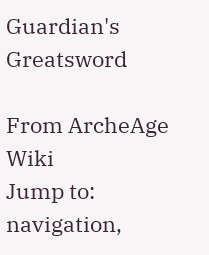Guardian's Greatsword

From ArcheAge Wiki
Jump to: navigation,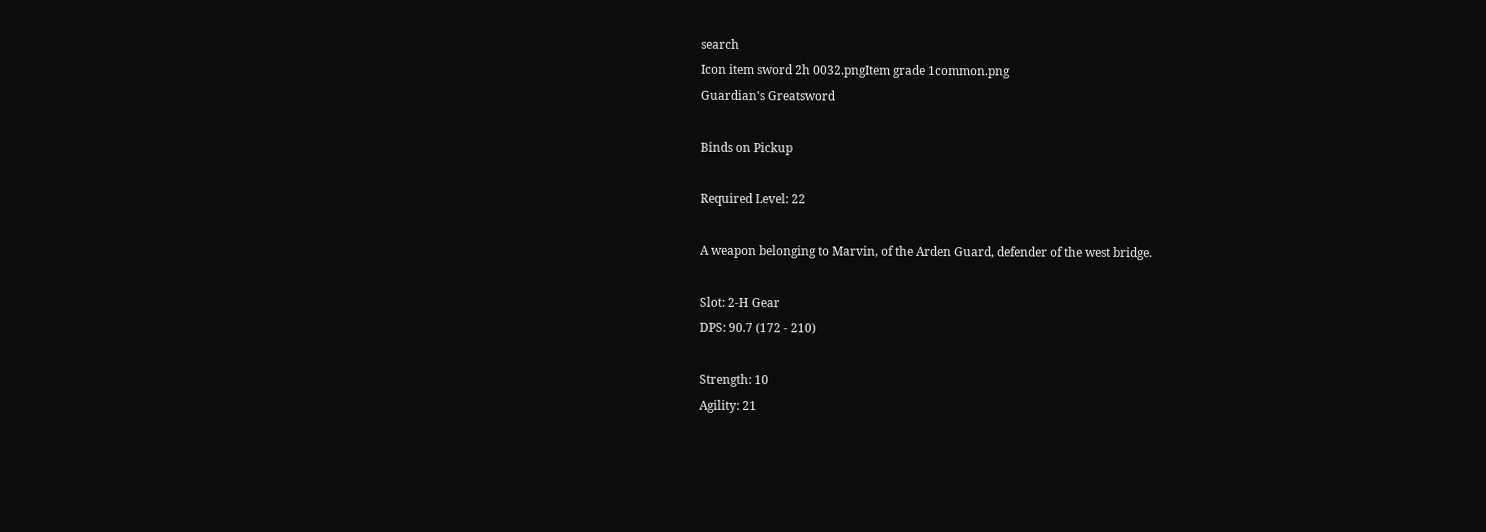search
Icon item sword 2h 0032.pngItem grade 1common.png
Guardian's Greatsword

Binds on Pickup

Required Level: 22

A weapon belonging to Marvin, of the Arden Guard, defender of the west bridge.

Slot: 2-H Gear
DPS: 90.7 (172 - 210)

Strength: 10
Agility: 21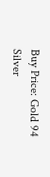Buy Price: Gold 94 Silver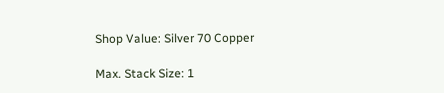Shop Value: Silver 70 Copper

Max. Stack Size: 1